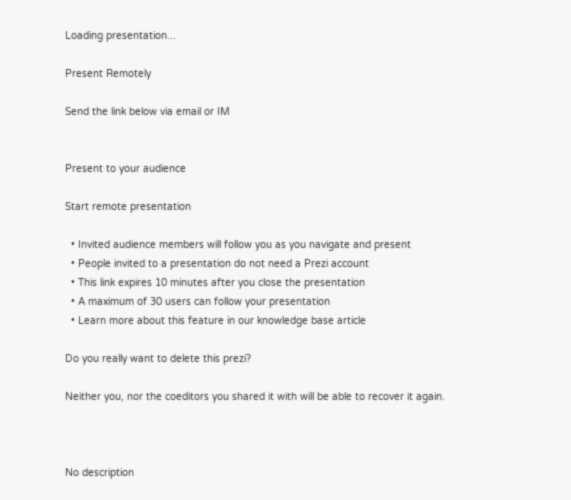Loading presentation...

Present Remotely

Send the link below via email or IM


Present to your audience

Start remote presentation

  • Invited audience members will follow you as you navigate and present
  • People invited to a presentation do not need a Prezi account
  • This link expires 10 minutes after you close the presentation
  • A maximum of 30 users can follow your presentation
  • Learn more about this feature in our knowledge base article

Do you really want to delete this prezi?

Neither you, nor the coeditors you shared it with will be able to recover it again.



No description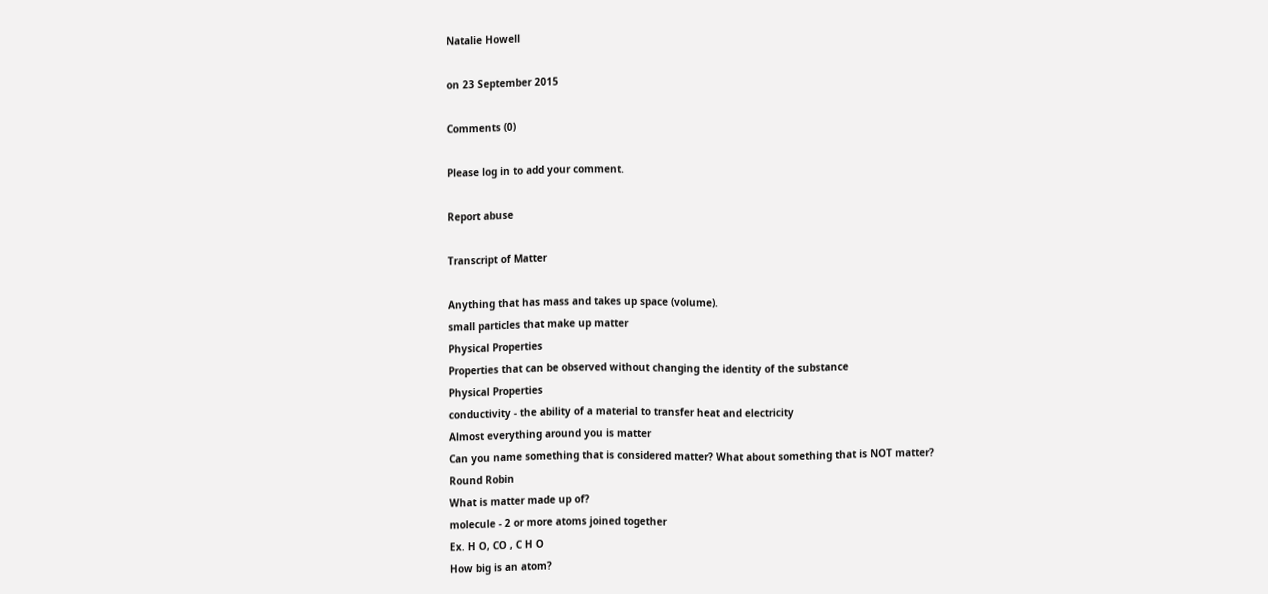Natalie Howell

on 23 September 2015

Comments (0)

Please log in to add your comment.

Report abuse

Transcript of Matter

Anything that has mass and takes up space (volume).
small particles that make up matter
Physical Properties
Properties that can be observed without changing the identity of the substance
Physical Properties
conductivity - the ability of a material to transfer heat and electricity
Almost everything around you is matter
Can you name something that is considered matter? What about something that is NOT matter?
Round Robin
What is matter made up of?
molecule - 2 or more atoms joined together
Ex. H O, CO , C H O
How big is an atom?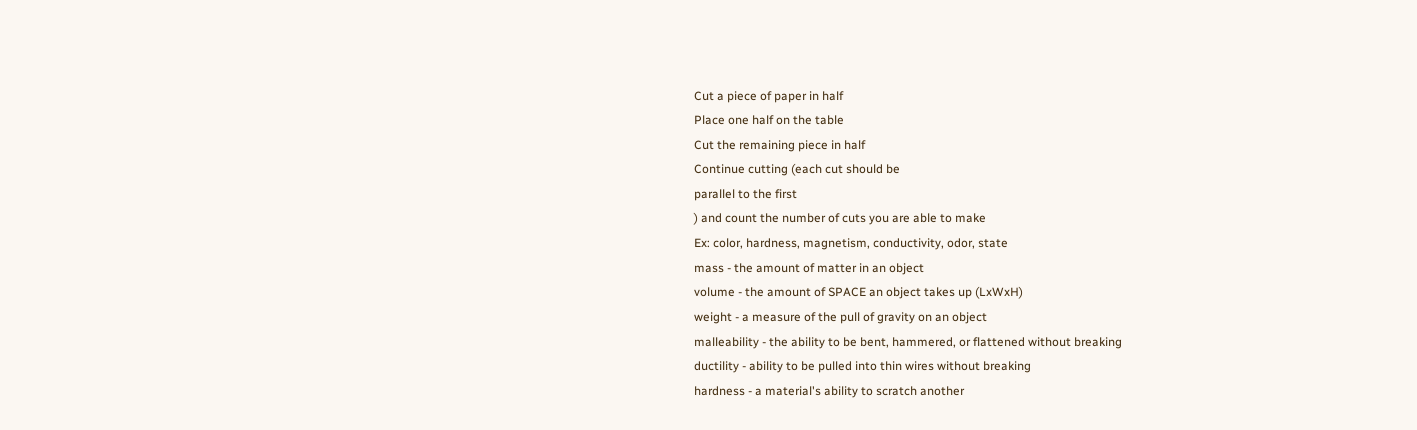Cut a piece of paper in half
Place one half on the table
Cut the remaining piece in half
Continue cutting (each cut should be
parallel to the first
) and count the number of cuts you are able to make
Ex: color, hardness, magnetism, conductivity, odor, state
mass - the amount of matter in an object
volume - the amount of SPACE an object takes up (LxWxH)
weight - a measure of the pull of gravity on an object
malleability - the ability to be bent, hammered, or flattened without breaking
ductility - ability to be pulled into thin wires without breaking
hardness - a material's ability to scratch another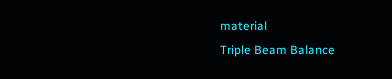material
Triple Beam Balance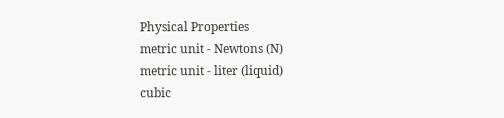Physical Properties
metric unit - Newtons (N)
metric unit - liter (liquid)
cubic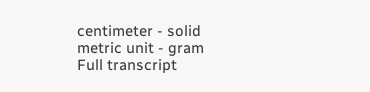centimeter - solid
metric unit - gram
Full transcript